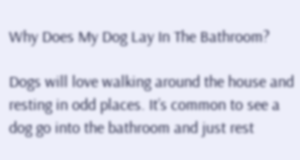Why Does My Dog Lay In The Bathroom?

Dogs will love walking around the house and resting in odd places. It’s common to see a dog go into the bathroom and just rest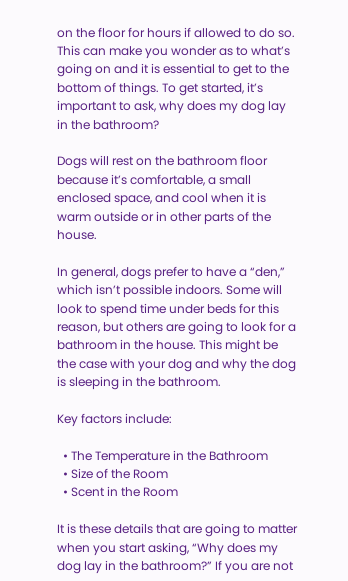on the floor for hours if allowed to do so. This can make you wonder as to what’s going on and it is essential to get to the bottom of things. To get started, it’s important to ask, why does my dog lay in the bathroom?

Dogs will rest on the bathroom floor because it’s comfortable, a small enclosed space, and cool when it is warm outside or in other parts of the house.

In general, dogs prefer to have a “den,” which isn’t possible indoors. Some will look to spend time under beds for this reason, but others are going to look for a bathroom in the house. This might be the case with your dog and why the dog is sleeping in the bathroom.

Key factors include:

  • The Temperature in the Bathroom
  • Size of the Room
  • Scent in the Room

It is these details that are going to matter when you start asking, “Why does my dog lay in the bathroom?” If you are not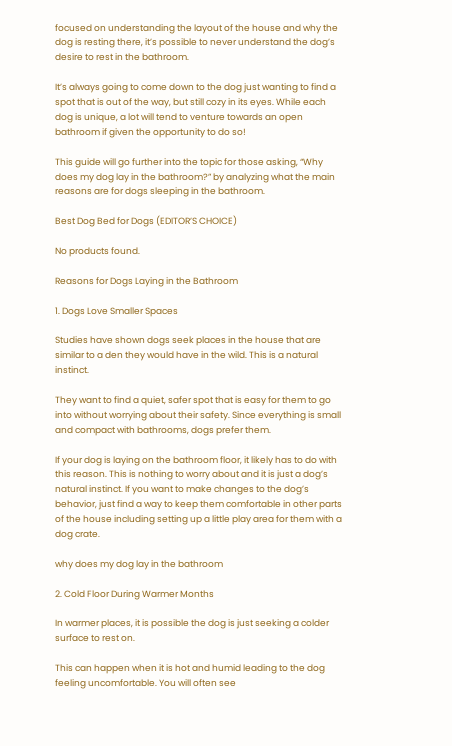focused on understanding the layout of the house and why the dog is resting there, it’s possible to never understand the dog’s desire to rest in the bathroom.

It’s always going to come down to the dog just wanting to find a spot that is out of the way, but still cozy in its eyes. While each dog is unique, a lot will tend to venture towards an open bathroom if given the opportunity to do so!

This guide will go further into the topic for those asking, “Why does my dog lay in the bathroom?” by analyzing what the main reasons are for dogs sleeping in the bathroom.

Best Dog Bed for Dogs (EDITOR’S CHOICE)

No products found.

Reasons for Dogs Laying in the Bathroom

1. Dogs Love Smaller Spaces

Studies have shown dogs seek places in the house that are similar to a den they would have in the wild. This is a natural instinct.

They want to find a quiet, safer spot that is easy for them to go into without worrying about their safety. Since everything is small and compact with bathrooms, dogs prefer them.

If your dog is laying on the bathroom floor, it likely has to do with this reason. This is nothing to worry about and it is just a dog’s natural instinct. If you want to make changes to the dog’s behavior, just find a way to keep them comfortable in other parts of the house including setting up a little play area for them with a dog crate.

why does my dog lay in the bathroom

2. Cold Floor During Warmer Months

In warmer places, it is possible the dog is just seeking a colder surface to rest on.

This can happen when it is hot and humid leading to the dog feeling uncomfortable. You will often see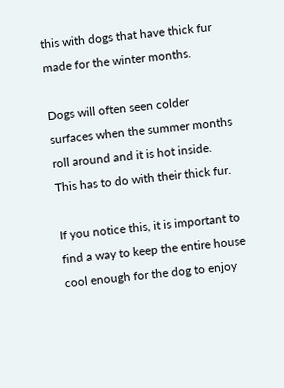this with dogs that have thick fur made for the winter months.

Dogs will often seen colder surfaces when the summer months roll around and it is hot inside. This has to do with their thick fur.

If you notice this, it is important to find a way to keep the entire house cool enough for the dog to enjoy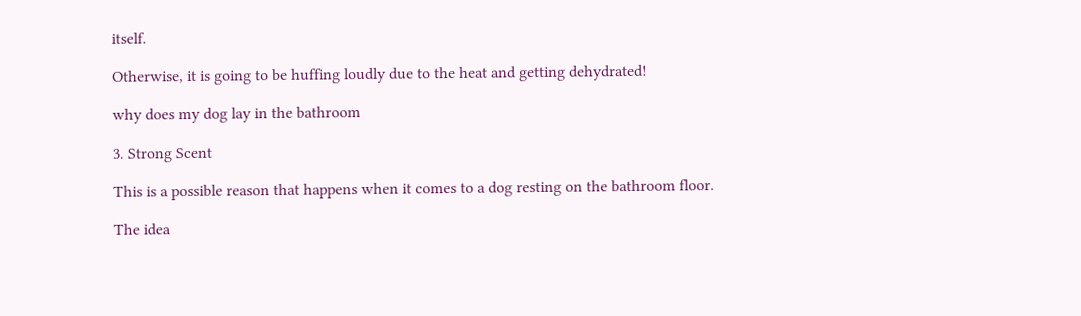itself.

Otherwise, it is going to be huffing loudly due to the heat and getting dehydrated!

why does my dog lay in the bathroom

3. Strong Scent

This is a possible reason that happens when it comes to a dog resting on the bathroom floor.

The idea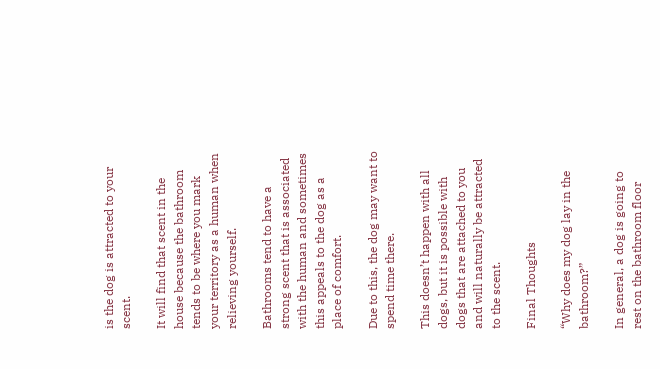is the dog is attracted to your scent.

It will find that scent in the house because the bathroom tends to be where you mark your territory as a human when relieving yourself.

Bathrooms tend to have a strong scent that is associated with the human and sometimes this appeals to the dog as a place of comfort.

Due to this, the dog may want to spend time there.

This doesn’t happen with all dogs, but it is possible with dogs that are attached to you and will naturally be attracted to the scent.

Final Thoughts

“Why does my dog lay in the bathroom?”

In general, a dog is going to rest on the bathroom floor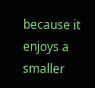because it enjoys a smaller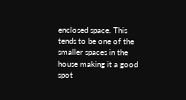enclosed space. This tends to be one of the smaller spaces in the house making it a good spot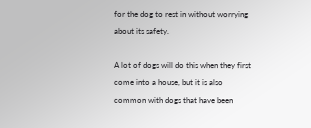for the dog to rest in without worrying about its safety.

A lot of dogs will do this when they first come into a house, but it is also common with dogs that have been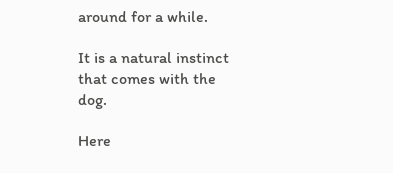around for a while.

It is a natural instinct that comes with the dog.

Here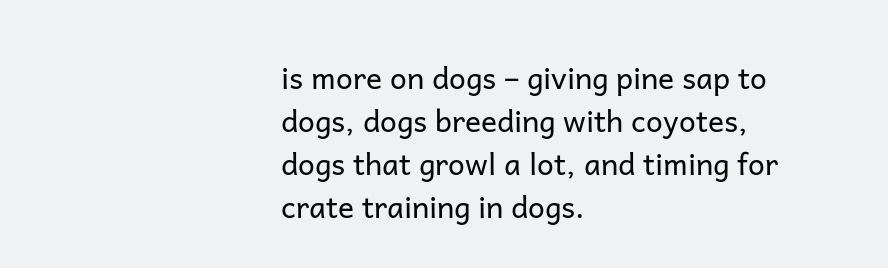is more on dogs – giving pine sap to dogs, dogs breeding with coyotes, dogs that growl a lot, and timing for crate training in dogs.